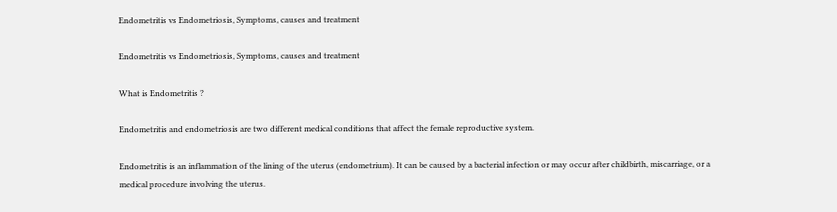Endometritis vs Endometriosis, Symptoms, causes and treatment

Endometritis vs Endometriosis, Symptoms, causes and treatment

What is Endometritis ?

Endometritis and endometriosis are two different medical conditions that affect the female reproductive system.

Endometritis is an inflammation of the lining of the uterus (endometrium). It can be caused by a bacterial infection or may occur after childbirth, miscarriage, or a medical procedure involving the uterus.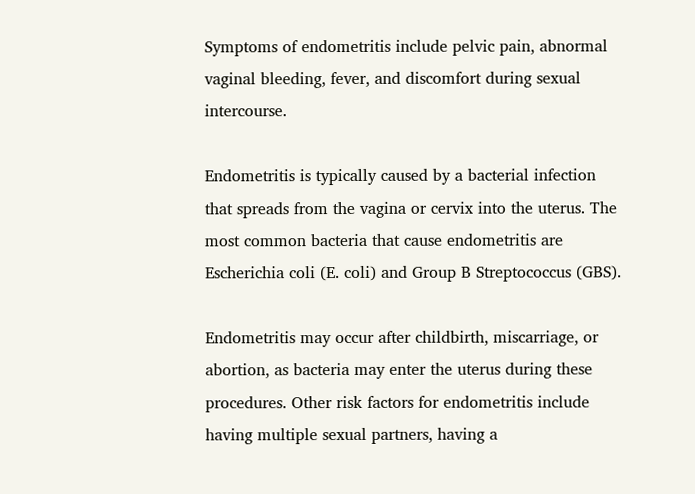Symptoms of endometritis include pelvic pain, abnormal vaginal bleeding, fever, and discomfort during sexual intercourse.

Endometritis is typically caused by a bacterial infection that spreads from the vagina or cervix into the uterus. The most common bacteria that cause endometritis are Escherichia coli (E. coli) and Group B Streptococcus (GBS).

Endometritis may occur after childbirth, miscarriage, or abortion, as bacteria may enter the uterus during these procedures. Other risk factors for endometritis include having multiple sexual partners, having a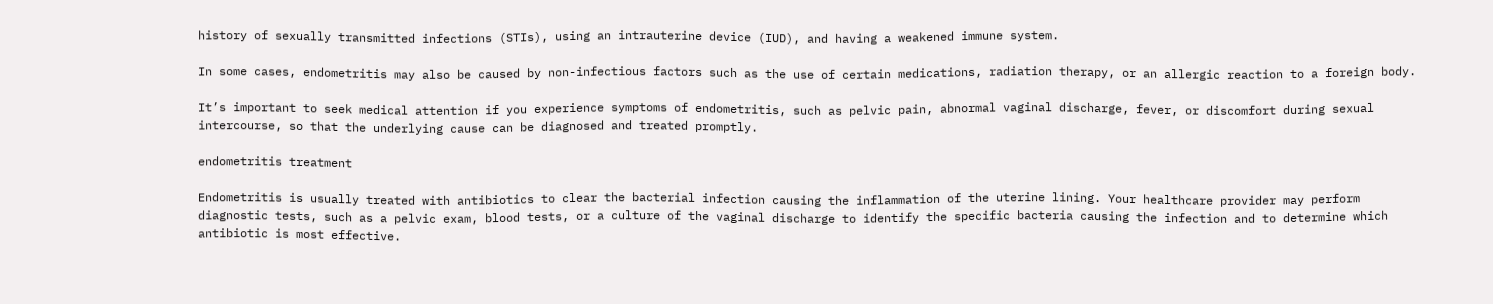history of sexually transmitted infections (STIs), using an intrauterine device (IUD), and having a weakened immune system.

In some cases, endometritis may also be caused by non-infectious factors such as the use of certain medications, radiation therapy, or an allergic reaction to a foreign body.

It’s important to seek medical attention if you experience symptoms of endometritis, such as pelvic pain, abnormal vaginal discharge, fever, or discomfort during sexual intercourse, so that the underlying cause can be diagnosed and treated promptly.

endometritis treatment

Endometritis is usually treated with antibiotics to clear the bacterial infection causing the inflammation of the uterine lining. Your healthcare provider may perform diagnostic tests, such as a pelvic exam, blood tests, or a culture of the vaginal discharge to identify the specific bacteria causing the infection and to determine which antibiotic is most effective.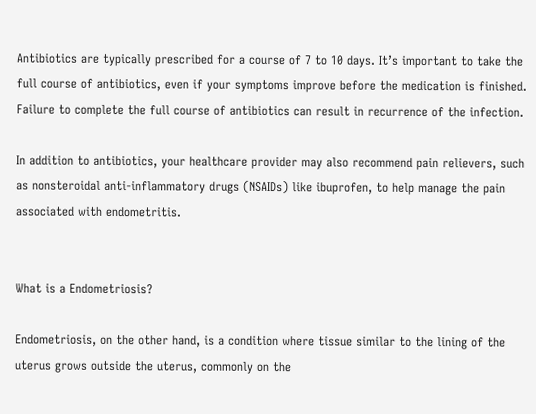Antibiotics are typically prescribed for a course of 7 to 10 days. It’s important to take the full course of antibiotics, even if your symptoms improve before the medication is finished. Failure to complete the full course of antibiotics can result in recurrence of the infection.

In addition to antibiotics, your healthcare provider may also recommend pain relievers, such as nonsteroidal anti-inflammatory drugs (NSAIDs) like ibuprofen, to help manage the pain associated with endometritis.


What is a Endometriosis?

Endometriosis, on the other hand, is a condition where tissue similar to the lining of the uterus grows outside the uterus, commonly on the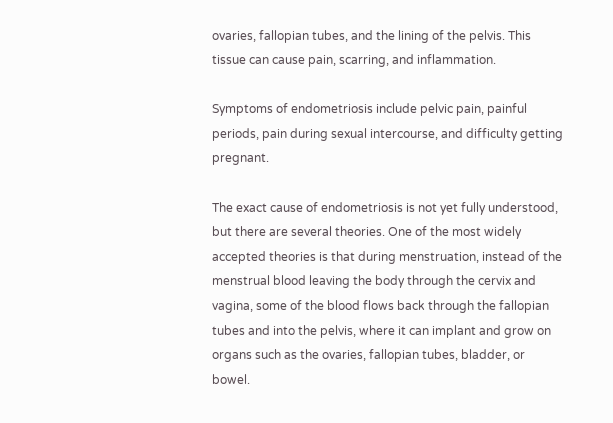ovaries, fallopian tubes, and the lining of the pelvis. This tissue can cause pain, scarring, and inflammation.

Symptoms of endometriosis include pelvic pain, painful periods, pain during sexual intercourse, and difficulty getting pregnant.

The exact cause of endometriosis is not yet fully understood, but there are several theories. One of the most widely accepted theories is that during menstruation, instead of the menstrual blood leaving the body through the cervix and vagina, some of the blood flows back through the fallopian tubes and into the pelvis, where it can implant and grow on organs such as the ovaries, fallopian tubes, bladder, or bowel.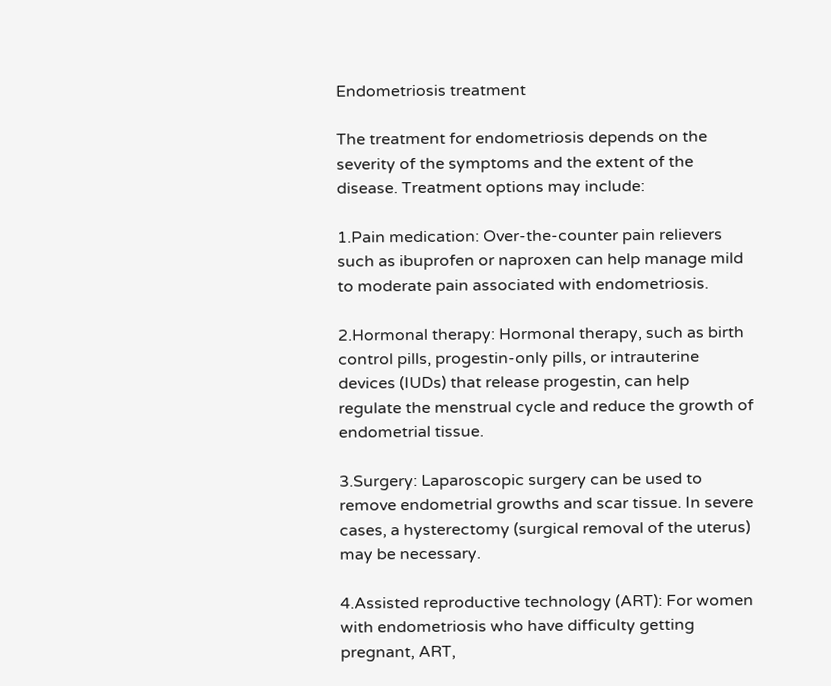Endometriosis treatment

The treatment for endometriosis depends on the severity of the symptoms and the extent of the disease. Treatment options may include:

1.Pain medication: Over-the-counter pain relievers such as ibuprofen or naproxen can help manage mild to moderate pain associated with endometriosis.

2.Hormonal therapy: Hormonal therapy, such as birth control pills, progestin-only pills, or intrauterine devices (IUDs) that release progestin, can help regulate the menstrual cycle and reduce the growth of endometrial tissue.

3.Surgery: Laparoscopic surgery can be used to remove endometrial growths and scar tissue. In severe cases, a hysterectomy (surgical removal of the uterus) may be necessary.

4.Assisted reproductive technology (ART): For women with endometriosis who have difficulty getting pregnant, ART,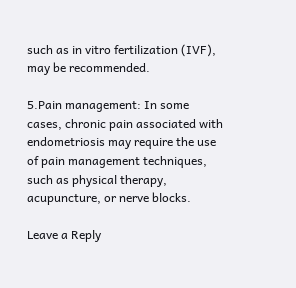such as in vitro fertilization (IVF), may be recommended.

5.Pain management: In some cases, chronic pain associated with endometriosis may require the use of pain management techniques, such as physical therapy, acupuncture, or nerve blocks.

Leave a Reply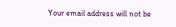Your email address will not be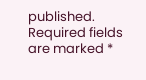published. Required fields are marked *